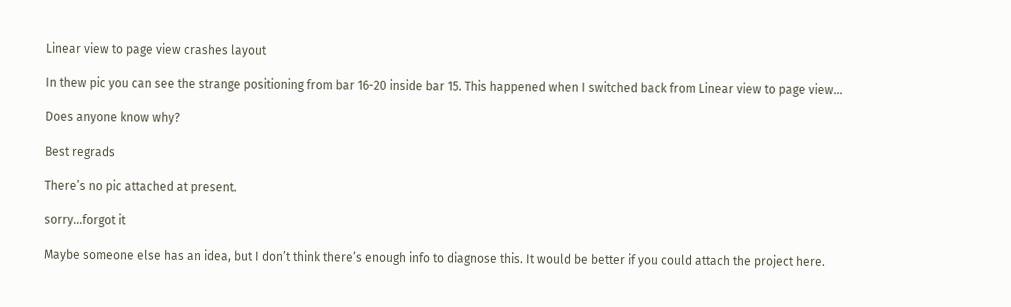Linear view to page view crashes layout

In thew pic you can see the strange positioning from bar 16-20 inside bar 15. This happened when I switched back from Linear view to page view…

Does anyone know why?

Best regrads

There’s no pic attached at present.

sorry…forgot it

Maybe someone else has an idea, but I don’t think there’s enough info to diagnose this. It would be better if you could attach the project here.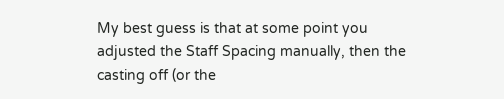My best guess is that at some point you adjusted the Staff Spacing manually, then the casting off (or the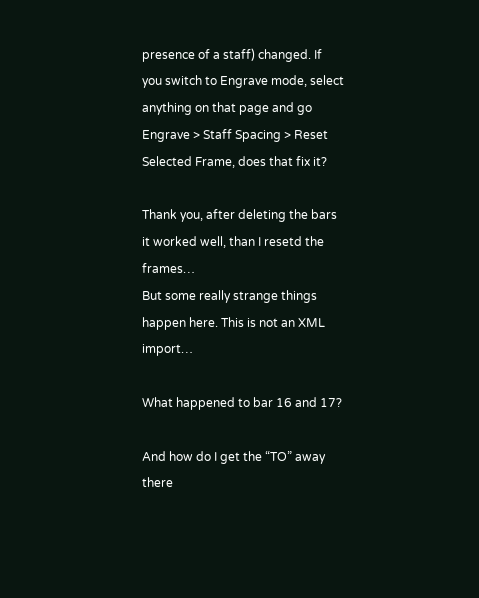presence of a staff) changed. If you switch to Engrave mode, select anything on that page and go Engrave > Staff Spacing > Reset Selected Frame, does that fix it?

Thank you, after deleting the bars it worked well, than I resetd the frames…
But some really strange things happen here. This is not an XML import…

What happened to bar 16 and 17?

And how do I get the “TO” away there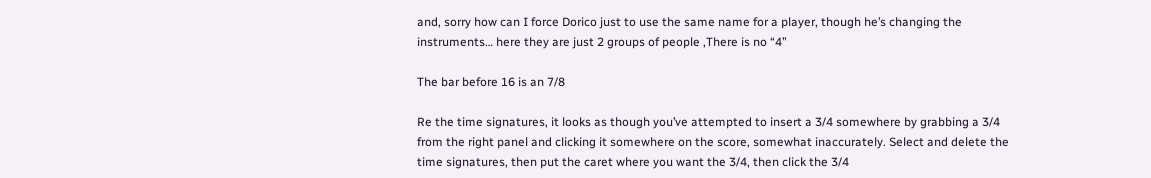and, sorry how can I force Dorico just to use the same name for a player, though he’s changing the instruments… here they are just 2 groups of people ,There is no “4”

The bar before 16 is an 7/8

Re the time signatures, it looks as though you’ve attempted to insert a 3/4 somewhere by grabbing a 3/4 from the right panel and clicking it somewhere on the score, somewhat inaccurately. Select and delete the time signatures, then put the caret where you want the 3/4, then click the 3/4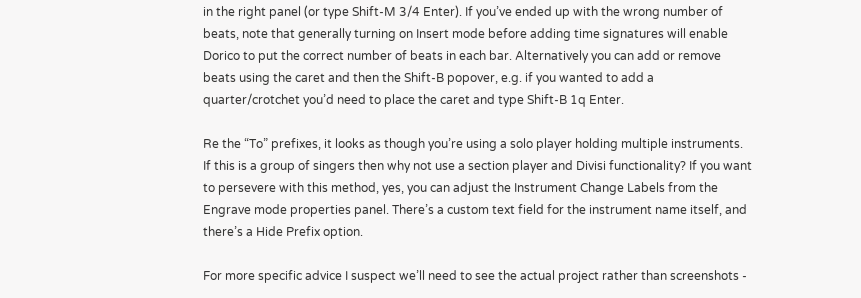in the right panel (or type Shift-M 3/4 Enter). If you’ve ended up with the wrong number of beats, note that generally turning on Insert mode before adding time signatures will enable Dorico to put the correct number of beats in each bar. Alternatively you can add or remove beats using the caret and then the Shift-B popover, e.g. if you wanted to add a quarter/crotchet you’d need to place the caret and type Shift-B 1q Enter.

Re the “To” prefixes, it looks as though you’re using a solo player holding multiple instruments. If this is a group of singers then why not use a section player and Divisi functionality? If you want to persevere with this method, yes, you can adjust the Instrument Change Labels from the Engrave mode properties panel. There’s a custom text field for the instrument name itself, and there’s a Hide Prefix option.

For more specific advice I suspect we’ll need to see the actual project rather than screenshots -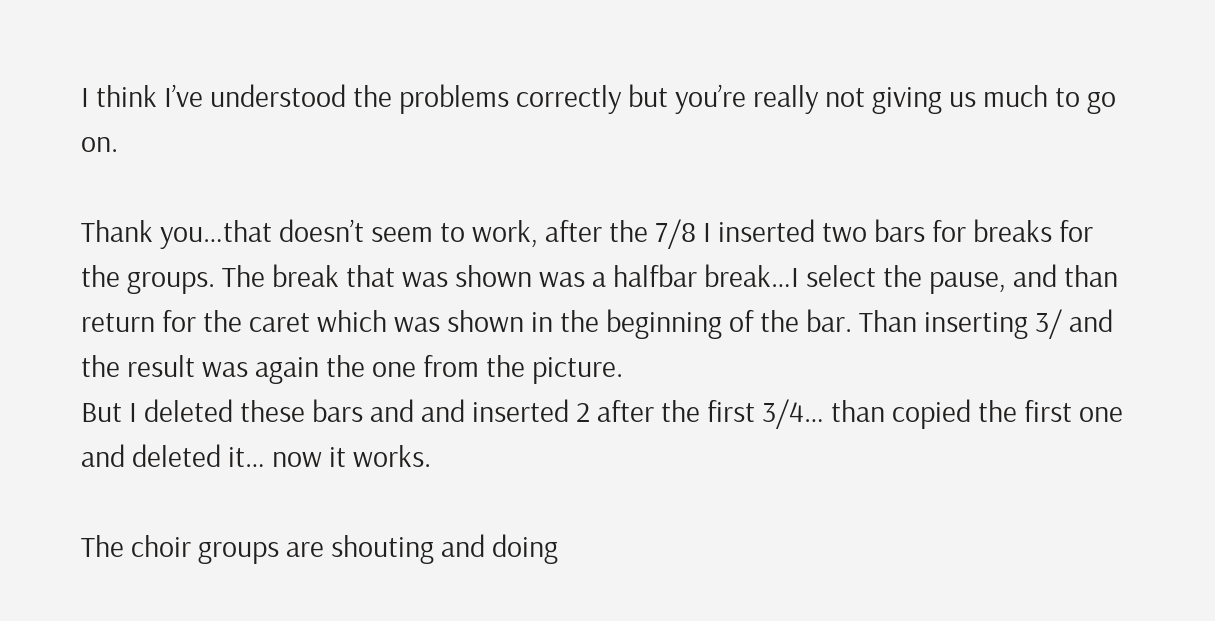I think I’ve understood the problems correctly but you’re really not giving us much to go on.

Thank you…that doesn’t seem to work, after the 7/8 I inserted two bars for breaks for the groups. The break that was shown was a halfbar break…I select the pause, and than return for the caret which was shown in the beginning of the bar. Than inserting 3/ and the result was again the one from the picture.
But I deleted these bars and and inserted 2 after the first 3/4… than copied the first one and deleted it… now it works.

The choir groups are shouting and doing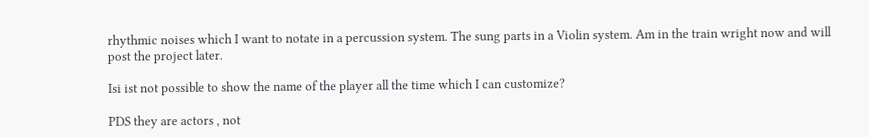rhythmic noises which I want to notate in a percussion system. The sung parts in a Violin system. Am in the train wright now and will post the project later.

Isi ist not possible to show the name of the player all the time which I can customize?

PDS they are actors , not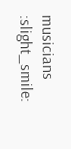musicians :slight_smile: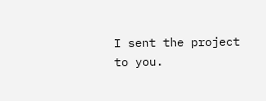I sent the project to you.